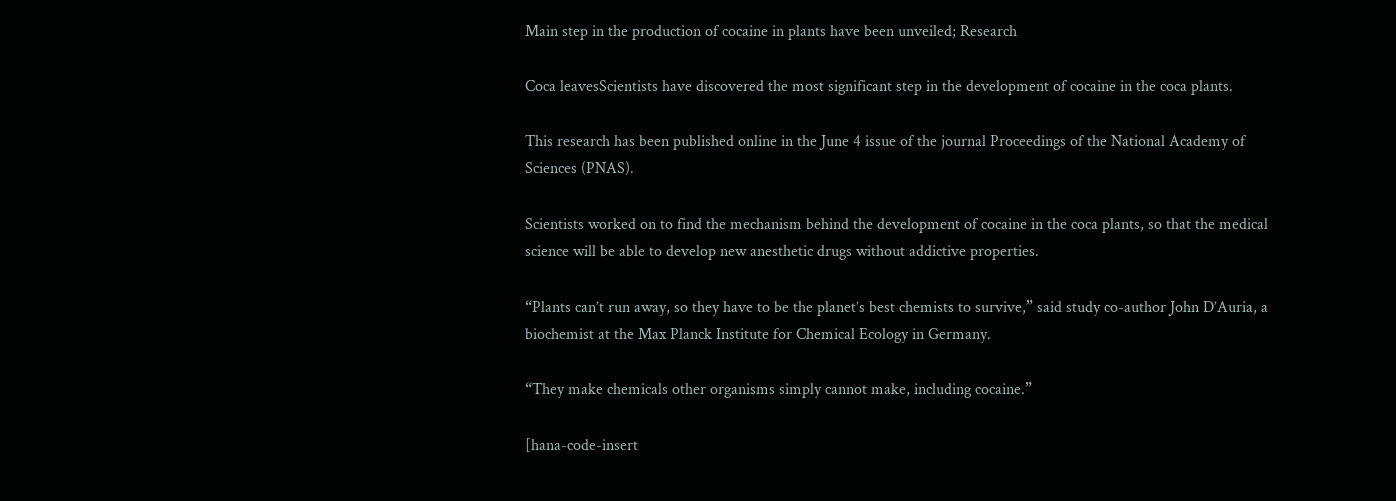Main step in the production of cocaine in plants have been unveiled; Research

Coca leavesScientists have discovered the most significant step in the development of cocaine in the coca plants.

This research has been published online in the June 4 issue of the journal Proceedings of the National Academy of Sciences (PNAS).

Scientists worked on to find the mechanism behind the development of cocaine in the coca plants, so that the medical science will be able to develop new anesthetic drugs without addictive properties.

“Plants can’t run away, so they have to be the planet’s best chemists to survive,” said study co-author John D’Auria, a biochemist at the Max Planck Institute for Chemical Ecology in Germany.

“They make chemicals other organisms simply cannot make, including cocaine.”

[hana-code-insert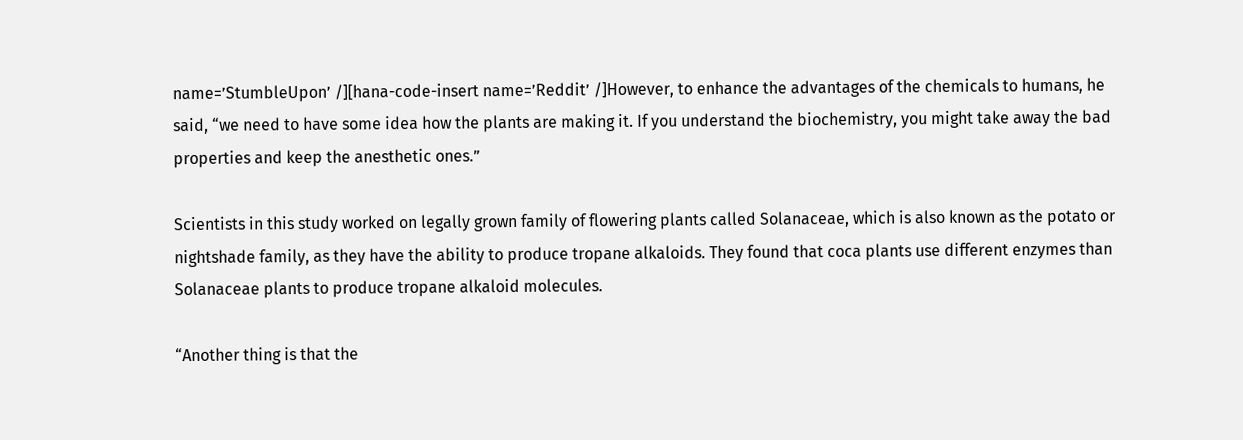name=’StumbleUpon’ /][hana-code-insert name=’Reddit’ /]However, to enhance the advantages of the chemicals to humans, he said, “we need to have some idea how the plants are making it. If you understand the biochemistry, you might take away the bad properties and keep the anesthetic ones.”

Scientists in this study worked on legally grown family of flowering plants called Solanaceae, which is also known as the potato or nightshade family, as they have the ability to produce tropane alkaloids. They found that coca plants use different enzymes than Solanaceae plants to produce tropane alkaloid molecules.

“Another thing is that the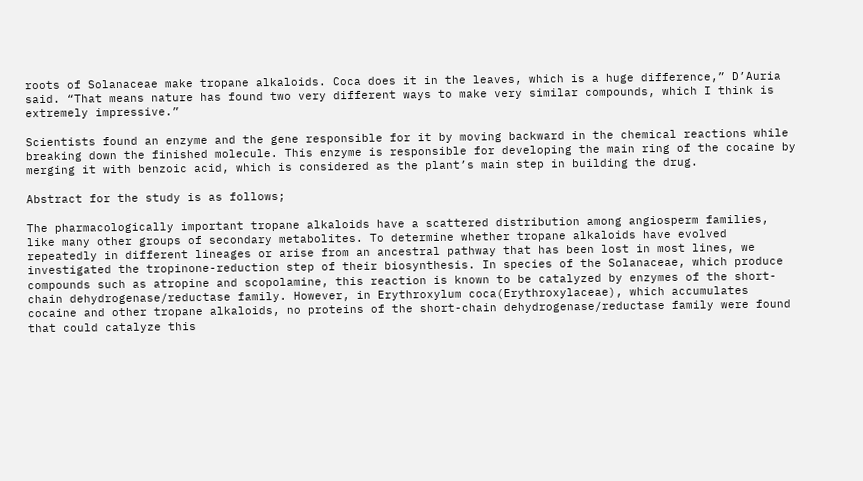roots of Solanaceae make tropane alkaloids. Coca does it in the leaves, which is a huge difference,” D’Auria said. “That means nature has found two very different ways to make very similar compounds, which I think is extremely impressive.”

Scientists found an enzyme and the gene responsible for it by moving backward in the chemical reactions while breaking down the finished molecule. This enzyme is responsible for developing the main ring of the cocaine by merging it with benzoic acid, which is considered as the plant’s main step in building the drug.

Abstract for the study is as follows;

The pharmacologically important tropane alkaloids have a scattered distribution among angiosperm families, like many other groups of secondary metabolites. To determine whether tropane alkaloids have evolved repeatedly in different lineages or arise from an ancestral pathway that has been lost in most lines, we investigated the tropinone-reduction step of their biosynthesis. In species of the Solanaceae, which produce compounds such as atropine and scopolamine, this reaction is known to be catalyzed by enzymes of the short-chain dehydrogenase/reductase family. However, in Erythroxylum coca(Erythroxylaceae), which accumulates cocaine and other tropane alkaloids, no proteins of the short-chain dehydrogenase/reductase family were found that could catalyze this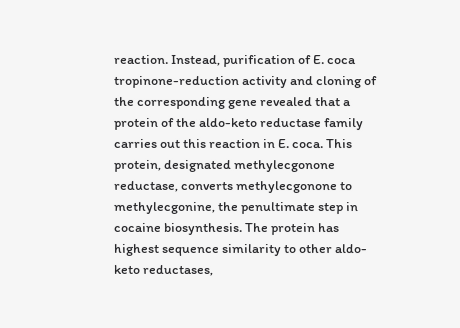reaction. Instead, purification of E. coca tropinone-reduction activity and cloning of the corresponding gene revealed that a protein of the aldo-keto reductase family carries out this reaction in E. coca. This protein, designated methylecgonone reductase, converts methylecgonone to methylecgonine, the penultimate step in cocaine biosynthesis. The protein has highest sequence similarity to other aldo-keto reductases,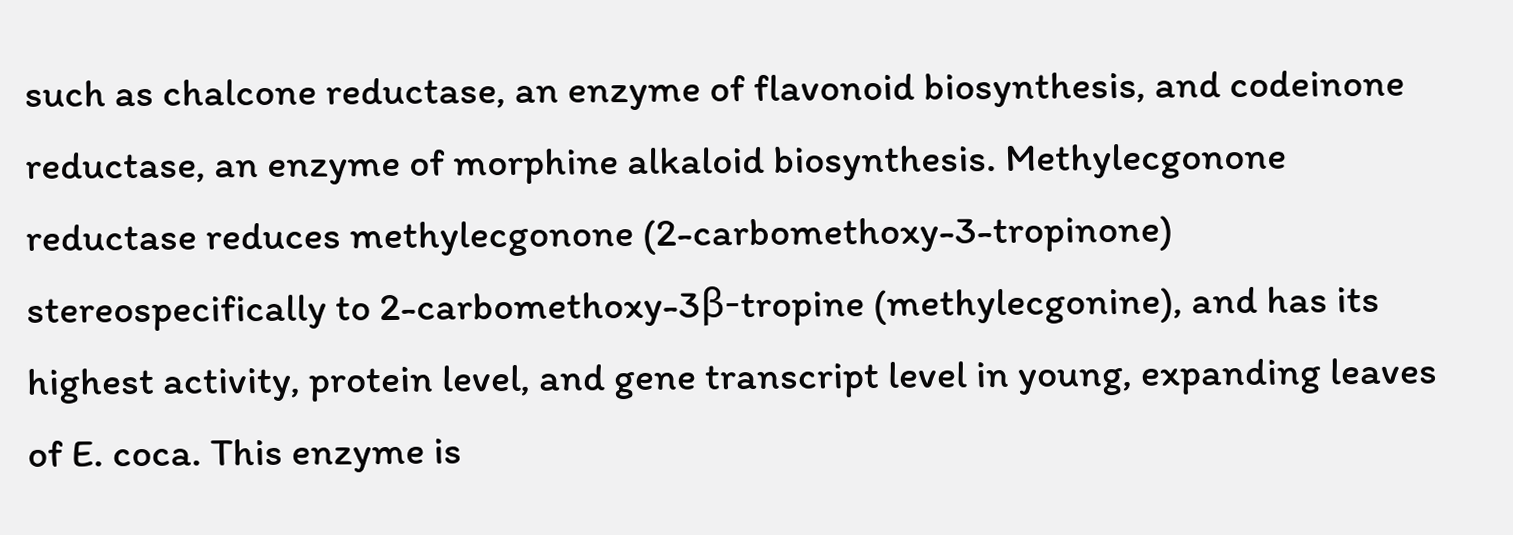such as chalcone reductase, an enzyme of flavonoid biosynthesis, and codeinone reductase, an enzyme of morphine alkaloid biosynthesis. Methylecgonone reductase reduces methylecgonone (2-carbomethoxy-3-tropinone) stereospecifically to 2-carbomethoxy-3β-tropine (methylecgonine), and has its highest activity, protein level, and gene transcript level in young, expanding leaves of E. coca. This enzyme is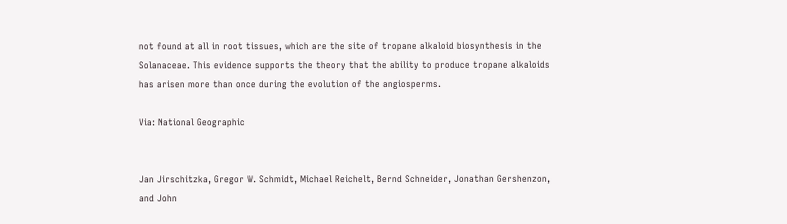not found at all in root tissues, which are the site of tropane alkaloid biosynthesis in the Solanaceae. This evidence supports the theory that the ability to produce tropane alkaloids has arisen more than once during the evolution of the angiosperms.

Via: National Geographic


Jan Jirschitzka, Gregor W. Schmidt, Michael Reichelt, Bernd Schneider, Jonathan Gershenzon, and John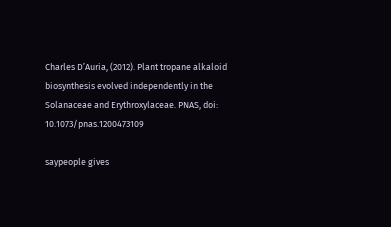Charles D’Auria, (2012). Plant tropane alkaloid biosynthesis evolved independently in the Solanaceae and Erythroxylaceae. PNAS, doi: 10.1073/pnas.1200473109

saypeople gives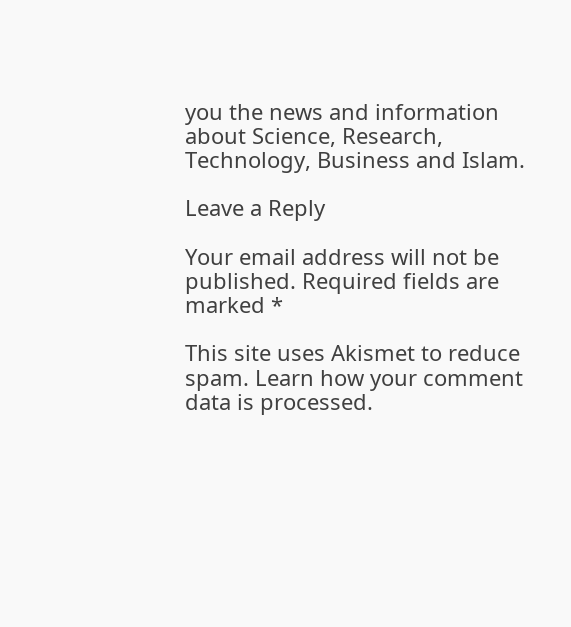you the news and information about Science, Research, Technology, Business and Islam.

Leave a Reply

Your email address will not be published. Required fields are marked *

This site uses Akismet to reduce spam. Learn how your comment data is processed.